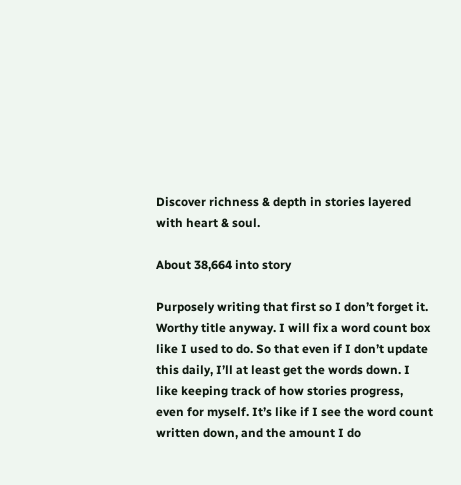Discover richness & depth in stories layered with heart & soul.

About 38,664 into story

Purposely writing that first so I don’t forget it. Worthy title anyway. I will fix a word count box like I used to do. So that even if I don’t update this daily, I’ll at least get the words down. I like keeping track of how stories progress, even for myself. It’s like if I see the word count written down, and the amount I do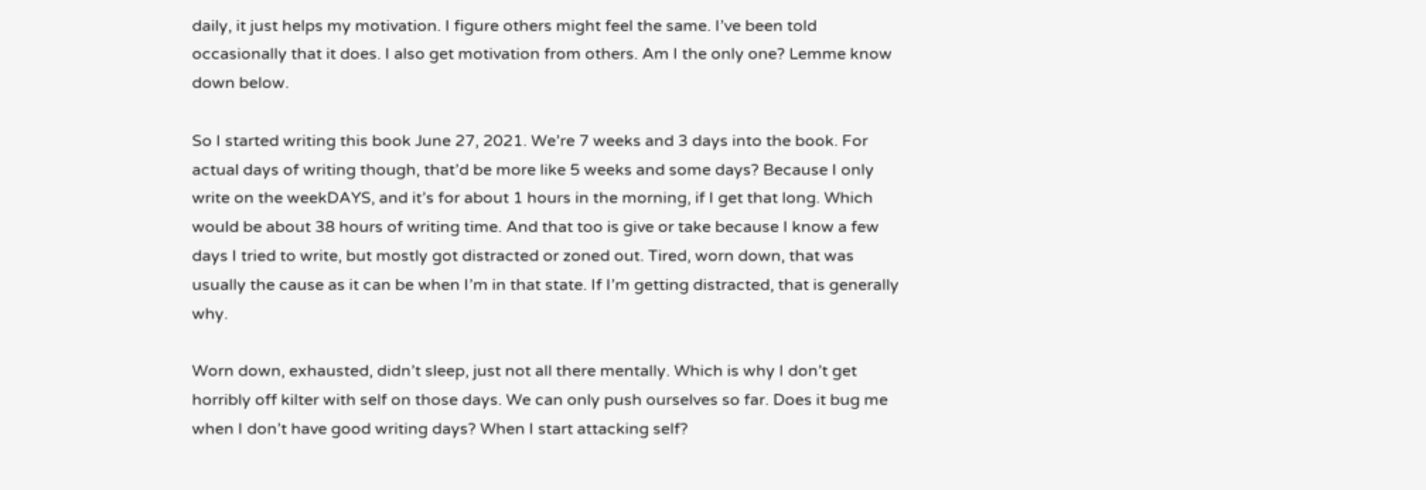daily, it just helps my motivation. I figure others might feel the same. I’ve been told occasionally that it does. I also get motivation from others. Am I the only one? Lemme know down below.

So I started writing this book June 27, 2021. We’re 7 weeks and 3 days into the book. For actual days of writing though, that’d be more like 5 weeks and some days? Because I only write on the weekDAYS, and it’s for about 1 hours in the morning, if I get that long. Which would be about 38 hours of writing time. And that too is give or take because I know a few days I tried to write, but mostly got distracted or zoned out. Tired, worn down, that was usually the cause as it can be when I’m in that state. If I’m getting distracted, that is generally why.

Worn down, exhausted, didn’t sleep, just not all there mentally. Which is why I don’t get horribly off kilter with self on those days. We can only push ourselves so far. Does it bug me when I don’t have good writing days? When I start attacking self?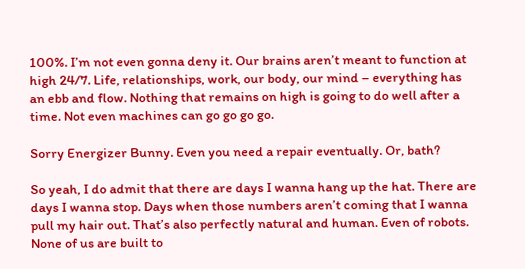100%. I’m not even gonna deny it. Our brains aren’t meant to function at high 24/7. Life, relationships, work, our body, our mind – everything has an ebb and flow. Nothing that remains on high is going to do well after a time. Not even machines can go go go go.

Sorry Energizer Bunny. Even you need a repair eventually. Or, bath?

So yeah, I do admit that there are days I wanna hang up the hat. There are days I wanna stop. Days when those numbers aren’t coming that I wanna pull my hair out. That’s also perfectly natural and human. Even of robots. None of us are built to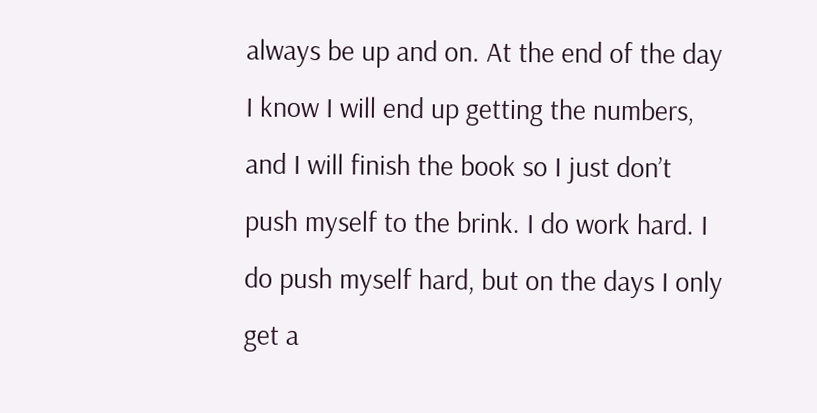always be up and on. At the end of the day I know I will end up getting the numbers, and I will finish the book so I just don’t push myself to the brink. I do work hard. I do push myself hard, but on the days I only get a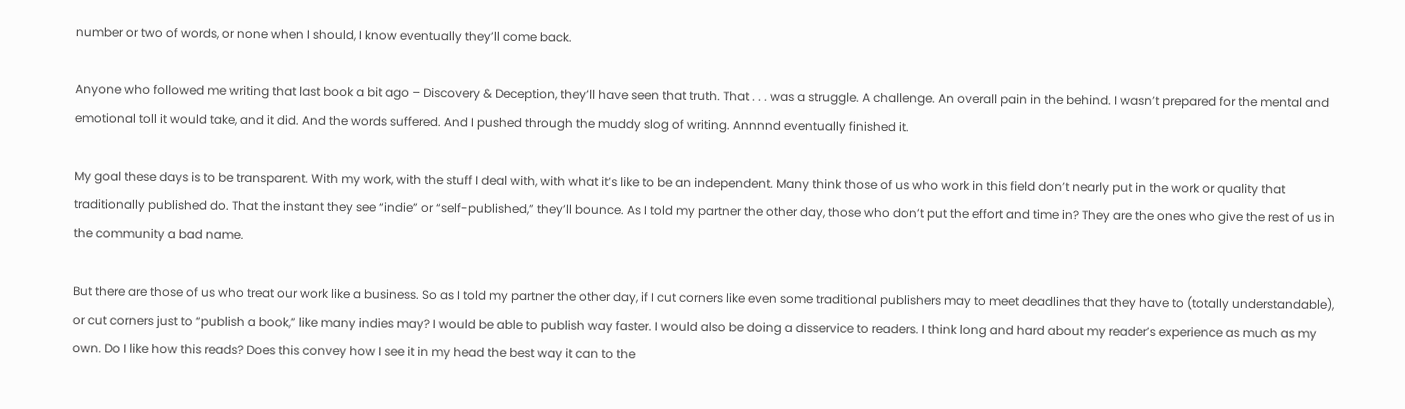number or two of words, or none when I should, I know eventually they’ll come back.

Anyone who followed me writing that last book a bit ago – Discovery & Deception, they’ll have seen that truth. That . . . was a struggle. A challenge. An overall pain in the behind. I wasn’t prepared for the mental and emotional toll it would take, and it did. And the words suffered. And I pushed through the muddy slog of writing. Annnnd eventually finished it.

My goal these days is to be transparent. With my work, with the stuff I deal with, with what it’s like to be an independent. Many think those of us who work in this field don’t nearly put in the work or quality that traditionally published do. That the instant they see “indie” or “self-published,” they’ll bounce. As I told my partner the other day, those who don’t put the effort and time in? They are the ones who give the rest of us in the community a bad name.

But there are those of us who treat our work like a business. So as I told my partner the other day, if I cut corners like even some traditional publishers may to meet deadlines that they have to (totally understandable), or cut corners just to “publish a book,” like many indies may? I would be able to publish way faster. I would also be doing a disservice to readers. I think long and hard about my reader’s experience as much as my own. Do I like how this reads? Does this convey how I see it in my head the best way it can to the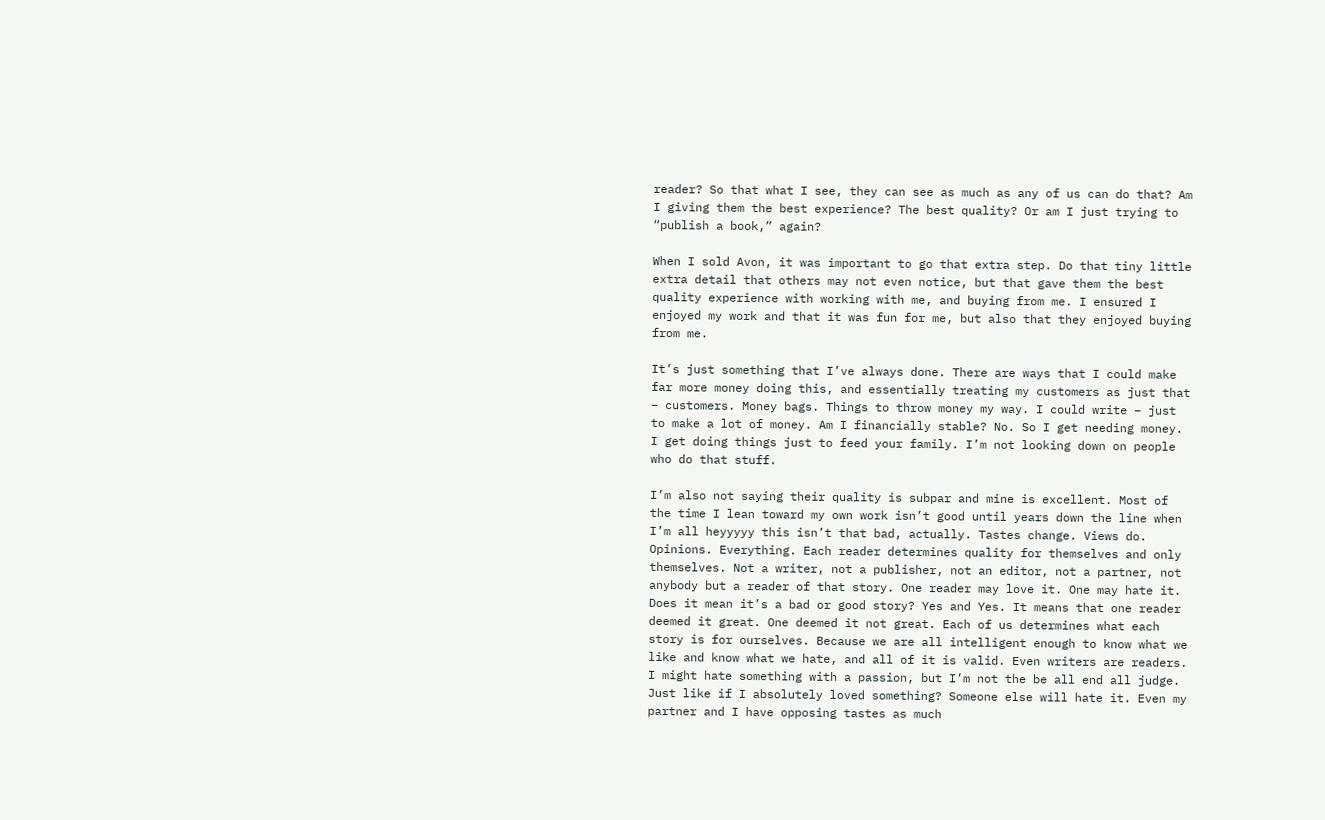reader? So that what I see, they can see as much as any of us can do that? Am I giving them the best experience? The best quality? Or am I just trying to “publish a book,” again?

When I sold Avon, it was important to go that extra step. Do that tiny little extra detail that others may not even notice, but that gave them the best quality experience with working with me, and buying from me. I ensured I enjoyed my work and that it was fun for me, but also that they enjoyed buying from me.

It’s just something that I’ve always done. There are ways that I could make far more money doing this, and essentially treating my customers as just that – customers. Money bags. Things to throw money my way. I could write – just to make a lot of money. Am I financially stable? No. So I get needing money. I get doing things just to feed your family. I’m not looking down on people who do that stuff.

I’m also not saying their quality is subpar and mine is excellent. Most of the time I lean toward my own work isn’t good until years down the line when I’m all heyyyyy this isn’t that bad, actually. Tastes change. Views do. Opinions. Everything. Each reader determines quality for themselves and only themselves. Not a writer, not a publisher, not an editor, not a partner, not anybody but a reader of that story. One reader may love it. One may hate it. Does it mean it’s a bad or good story? Yes and Yes. It means that one reader deemed it great. One deemed it not great. Each of us determines what each story is for ourselves. Because we are all intelligent enough to know what we like and know what we hate, and all of it is valid. Even writers are readers. I might hate something with a passion, but I’m not the be all end all judge. Just like if I absolutely loved something? Someone else will hate it. Even my partner and I have opposing tastes as much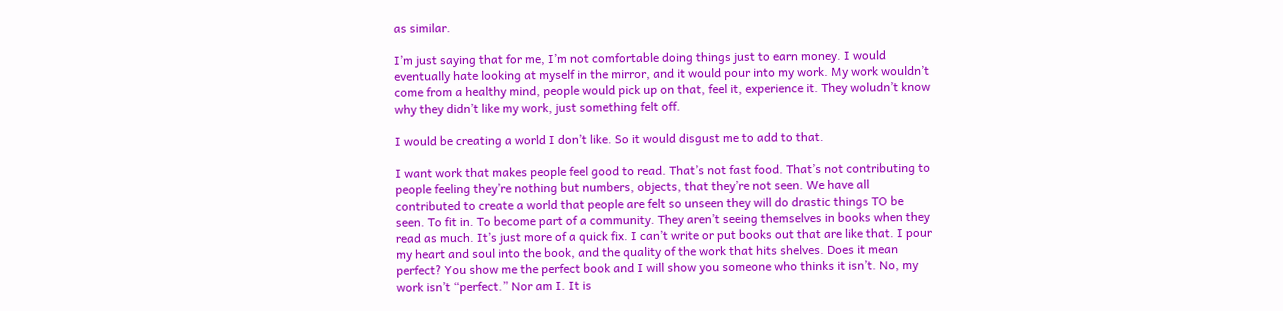as similar.

I’m just saying that for me, I’m not comfortable doing things just to earn money. I would eventually hate looking at myself in the mirror, and it would pour into my work. My work wouldn’t come from a healthy mind, people would pick up on that, feel it, experience it. They woludn’t know why they didn’t like my work, just something felt off.

I would be creating a world I don’t like. So it would disgust me to add to that.

I want work that makes people feel good to read. That’s not fast food. That’s not contributing to people feeling they’re nothing but numbers, objects, that they’re not seen. We have all contributed to create a world that people are felt so unseen they will do drastic things TO be seen. To fit in. To become part of a community. They aren’t seeing themselves in books when they read as much. It’s just more of a quick fix. I can’t write or put books out that are like that. I pour my heart and soul into the book, and the quality of the work that hits shelves. Does it mean perfect? You show me the perfect book and I will show you someone who thinks it isn’t. No, my work isn’t “perfect.” Nor am I. It is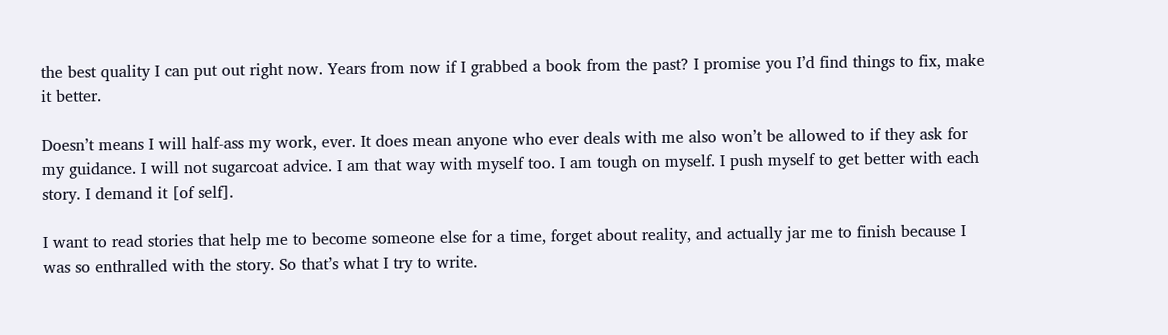the best quality I can put out right now. Years from now if I grabbed a book from the past? I promise you I’d find things to fix, make it better.

Doesn’t means I will half-ass my work, ever. It does mean anyone who ever deals with me also won’t be allowed to if they ask for my guidance. I will not sugarcoat advice. I am that way with myself too. I am tough on myself. I push myself to get better with each story. I demand it [of self].

I want to read stories that help me to become someone else for a time, forget about reality, and actually jar me to finish because I was so enthralled with the story. So that’s what I try to write.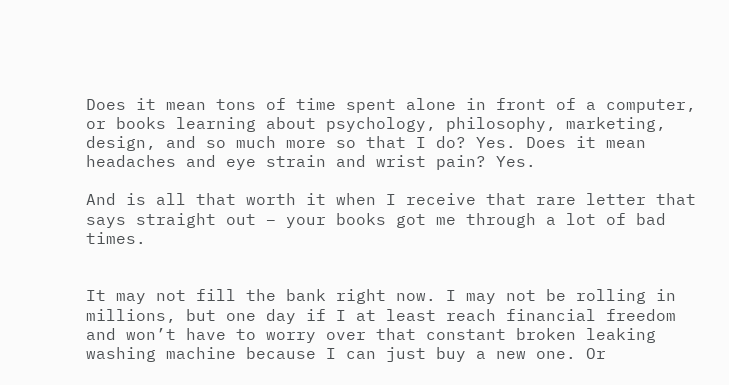Does it mean tons of time spent alone in front of a computer, or books learning about psychology, philosophy, marketing, design, and so much more so that I do? Yes. Does it mean headaches and eye strain and wrist pain? Yes.

And is all that worth it when I receive that rare letter that says straight out – your books got me through a lot of bad times.


It may not fill the bank right now. I may not be rolling in millions, but one day if I at least reach financial freedom and won’t have to worry over that constant broken leaking washing machine because I can just buy a new one. Or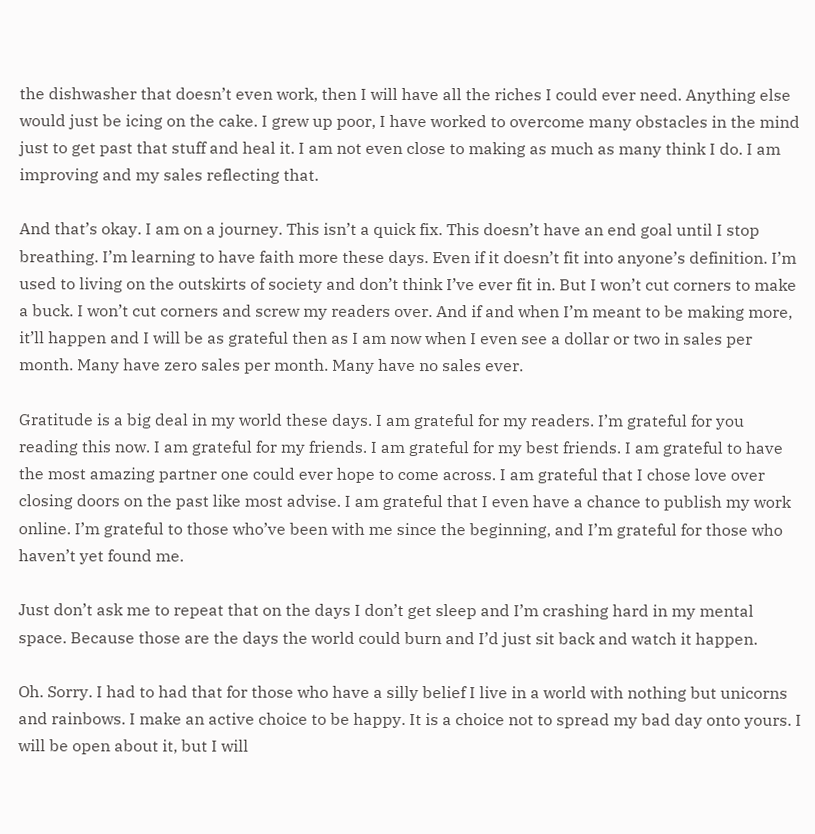the dishwasher that doesn’t even work, then I will have all the riches I could ever need. Anything else would just be icing on the cake. I grew up poor, I have worked to overcome many obstacles in the mind just to get past that stuff and heal it. I am not even close to making as much as many think I do. I am improving and my sales reflecting that.

And that’s okay. I am on a journey. This isn’t a quick fix. This doesn’t have an end goal until I stop breathing. I’m learning to have faith more these days. Even if it doesn’t fit into anyone’s definition. I’m used to living on the outskirts of society and don’t think I’ve ever fit in. But I won’t cut corners to make a buck. I won’t cut corners and screw my readers over. And if and when I’m meant to be making more, it’ll happen and I will be as grateful then as I am now when I even see a dollar or two in sales per month. Many have zero sales per month. Many have no sales ever.

Gratitude is a big deal in my world these days. I am grateful for my readers. I’m grateful for you reading this now. I am grateful for my friends. I am grateful for my best friends. I am grateful to have the most amazing partner one could ever hope to come across. I am grateful that I chose love over closing doors on the past like most advise. I am grateful that I even have a chance to publish my work online. I’m grateful to those who’ve been with me since the beginning, and I’m grateful for those who haven’t yet found me.

Just don’t ask me to repeat that on the days I don’t get sleep and I’m crashing hard in my mental space. Because those are the days the world could burn and I’d just sit back and watch it happen.

Oh. Sorry. I had to had that for those who have a silly belief I live in a world with nothing but unicorns and rainbows. I make an active choice to be happy. It is a choice not to spread my bad day onto yours. I will be open about it, but I will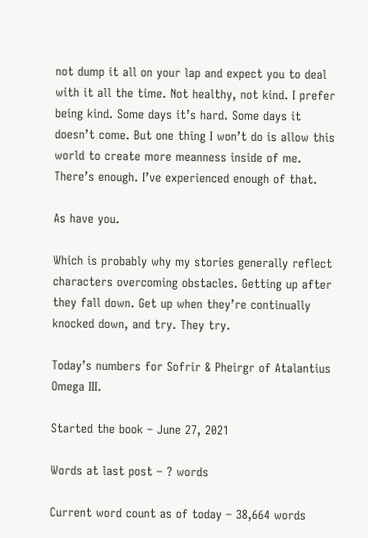not dump it all on your lap and expect you to deal with it all the time. Not healthy, not kind. I prefer being kind. Some days it’s hard. Some days it doesn’t come. But one thing I won’t do is allow this world to create more meanness inside of me. There’s enough. I’ve experienced enough of that.

As have you.

Which is probably why my stories generally reflect characters overcoming obstacles. Getting up after they fall down. Get up when they’re continually knocked down, and try. They try.

Today’s numbers for Sofrir & Pheirgr of Atalantius Omega III.

Started the book – June 27, 2021

Words at last post – ? words

Current word count as of today – 38,664 words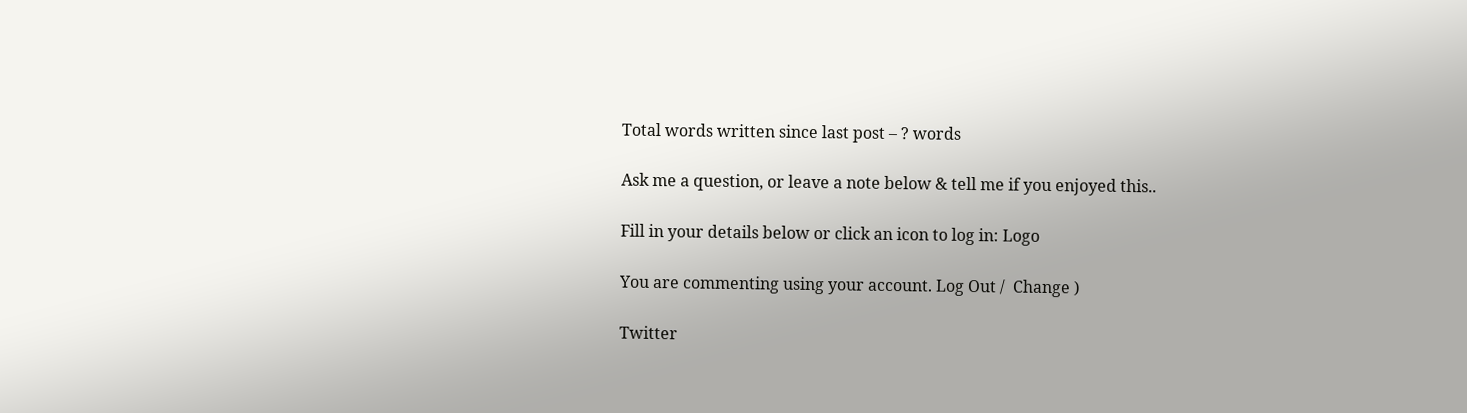Total words written since last post – ? words

Ask me a question, or leave a note below & tell me if you enjoyed this..

Fill in your details below or click an icon to log in: Logo

You are commenting using your account. Log Out /  Change )

Twitter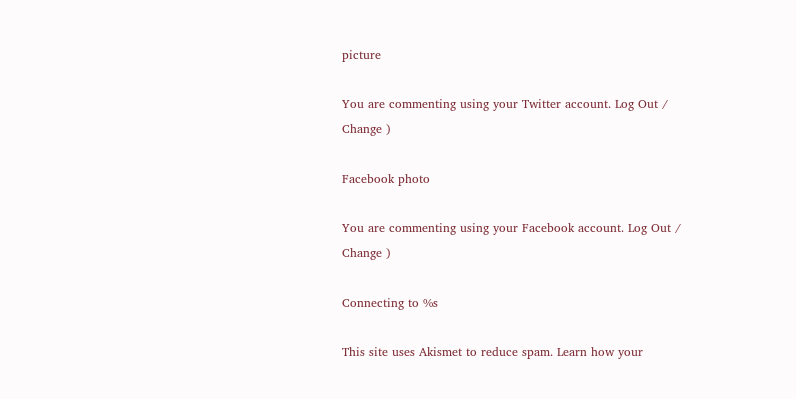picture

You are commenting using your Twitter account. Log Out /  Change )

Facebook photo

You are commenting using your Facebook account. Log Out /  Change )

Connecting to %s

This site uses Akismet to reduce spam. Learn how your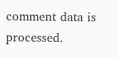comment data is processed.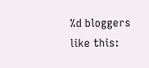%d bloggers like this: